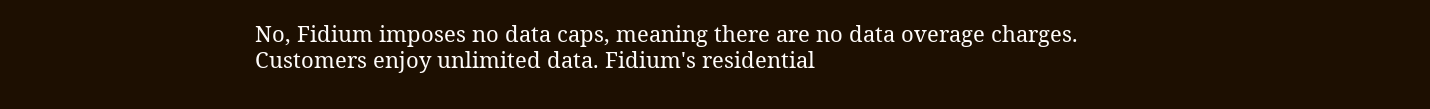No, Fidium imposes no data caps, meaning there are no data overage charges. Customers enjoy unlimited data. Fidium's residential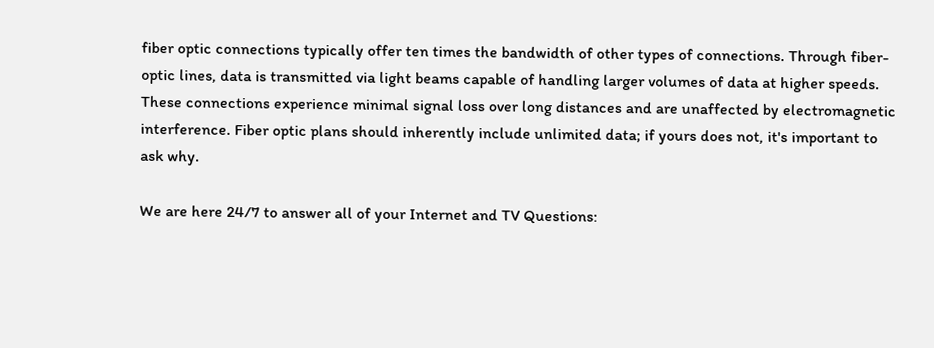fiber optic connections typically offer ten times the bandwidth of other types of connections. Through fiber-optic lines, data is transmitted via light beams capable of handling larger volumes of data at higher speeds. These connections experience minimal signal loss over long distances and are unaffected by electromagnetic interference. Fiber optic plans should inherently include unlimited data; if yours does not, it's important to ask why.

We are here 24/7 to answer all of your Internet and TV Questions: